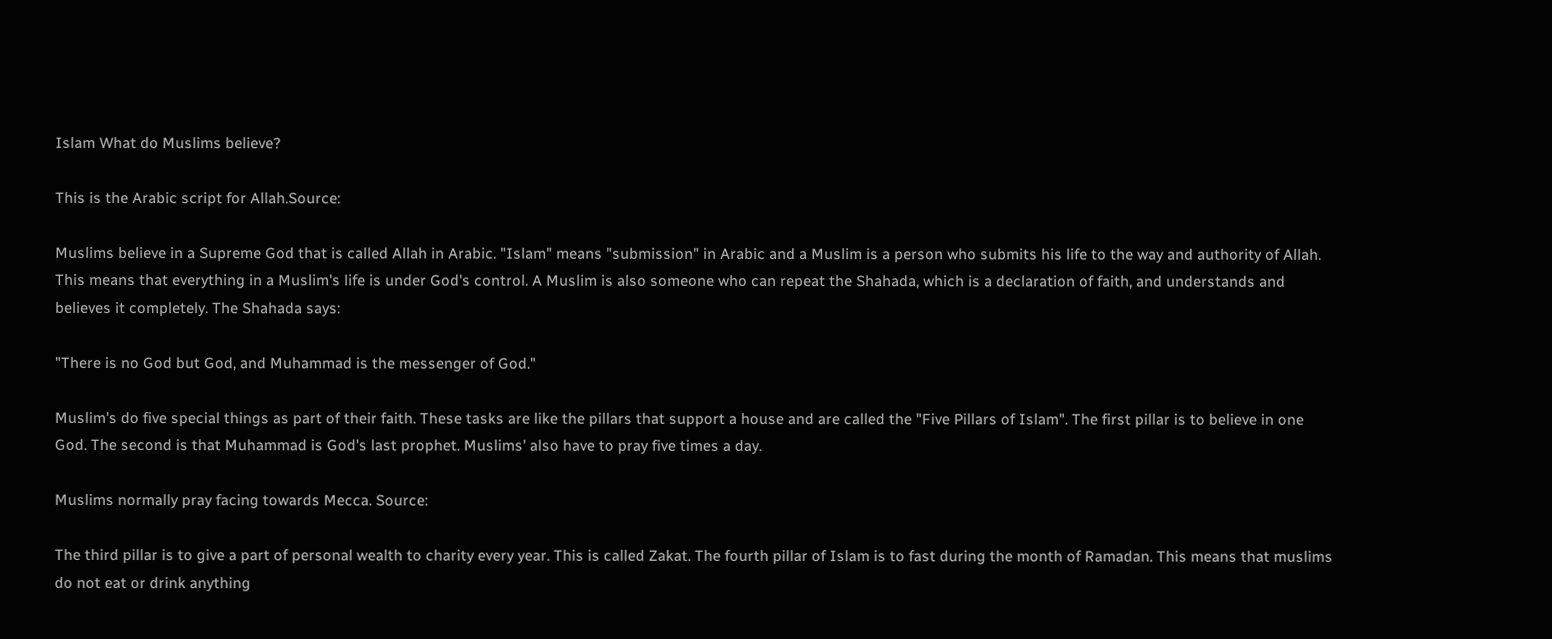Islam What do Muslims believe?

This is the Arabic script for Allah.Source:

Muslims believe in a Supreme God that is called Allah in Arabic. "Islam" means "submission" in Arabic and a Muslim is a person who submits his life to the way and authority of Allah. This means that everything in a Muslim's life is under God's control. A Muslim is also someone who can repeat the Shahada, which is a declaration of faith, and understands and believes it completely. The Shahada says:

"There is no God but God, and Muhammad is the messenger of God."

Muslim's do five special things as part of their faith. These tasks are like the pillars that support a house and are called the "Five Pillars of Islam". The first pillar is to believe in one God. The second is that Muhammad is God's last prophet. Muslims' also have to pray five times a day.

Muslims normally pray facing towards Mecca. Source:

The third pillar is to give a part of personal wealth to charity every year. This is called Zakat. The fourth pillar of Islam is to fast during the month of Ramadan. This means that muslims do not eat or drink anything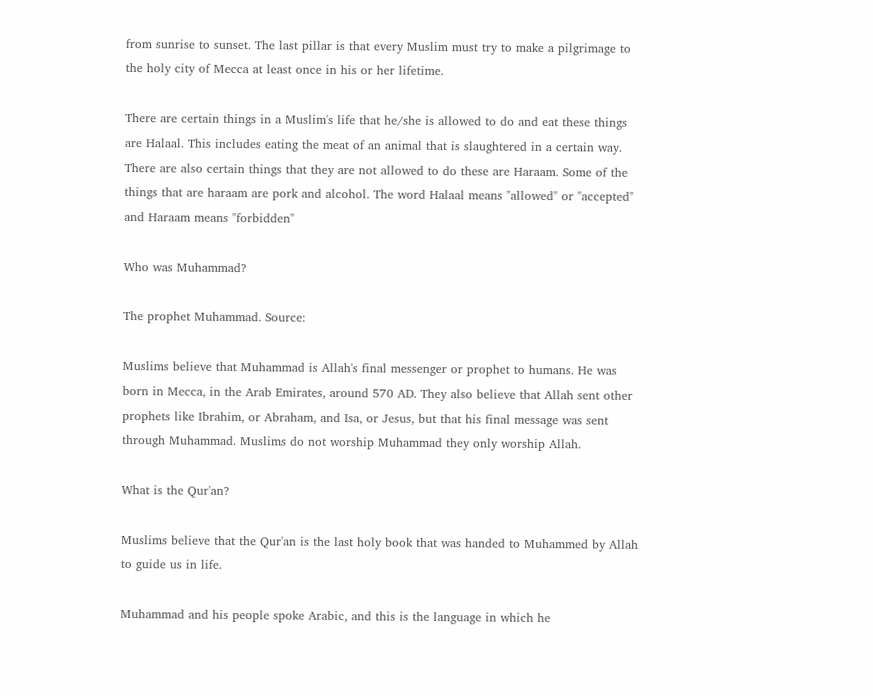from sunrise to sunset. The last pillar is that every Muslim must try to make a pilgrimage to the holy city of Mecca at least once in his or her lifetime.

There are certain things in a Muslim's life that he/she is allowed to do and eat these things are Halaal. This includes eating the meat of an animal that is slaughtered in a certain way. There are also certain things that they are not allowed to do these are Haraam. Some of the things that are haraam are pork and alcohol. The word Halaal means "allowed" or "accepted" and Haraam means "forbidden"

Who was Muhammad?

The prophet Muhammad. Source:

Muslims believe that Muhammad is Allah's final messenger or prophet to humans. He was born in Mecca, in the Arab Emirates, around 570 AD. They also believe that Allah sent other prophets like Ibrahim, or Abraham, and Isa, or Jesus, but that his final message was sent through Muhammad. Muslims do not worship Muhammad they only worship Allah.

What is the Qur'an?

Muslims believe that the Qur'an is the last holy book that was handed to Muhammed by Allah to guide us in life.

Muhammad and his people spoke Arabic, and this is the language in which he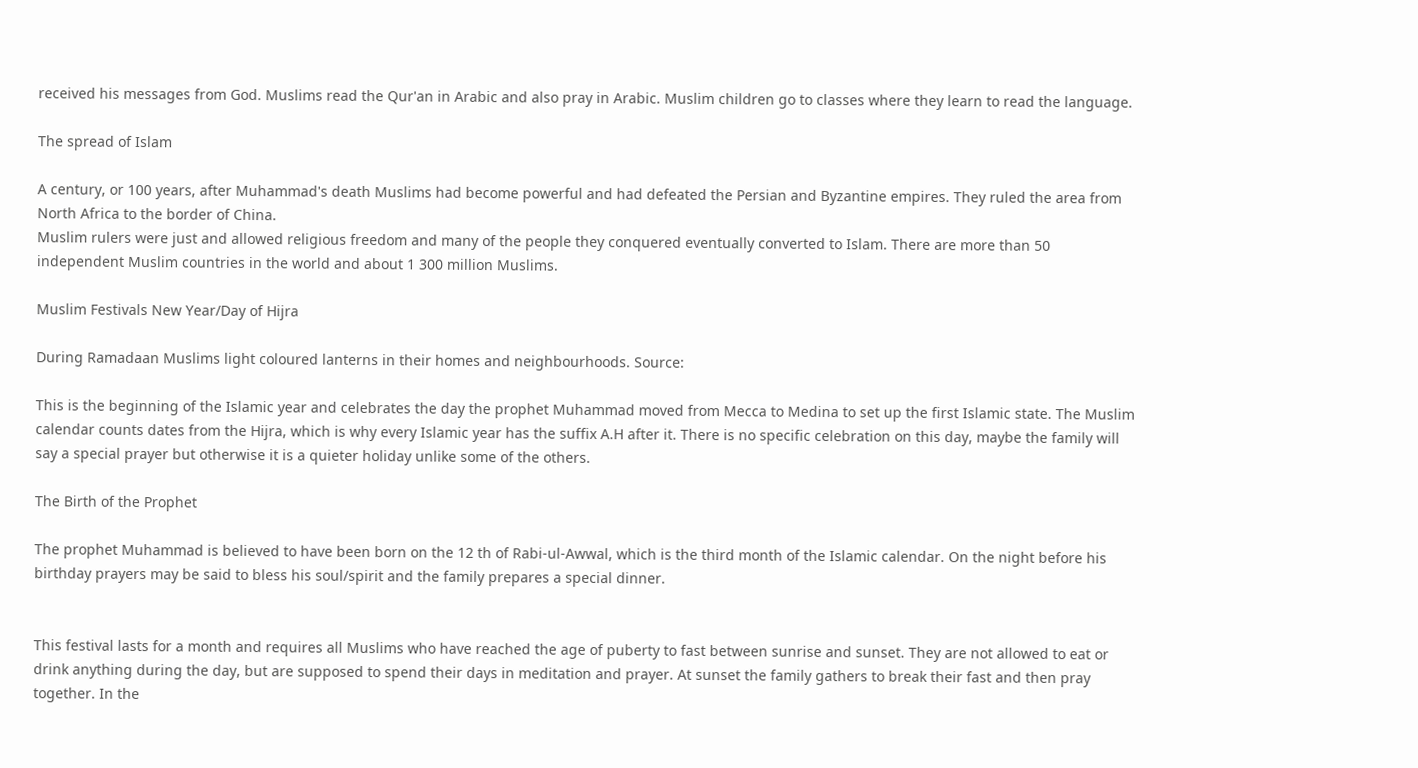received his messages from God. Muslims read the Qur'an in Arabic and also pray in Arabic. Muslim children go to classes where they learn to read the language.

The spread of Islam

A century, or 100 years, after Muhammad's death Muslims had become powerful and had defeated the Persian and Byzantine empires. They ruled the area from North Africa to the border of China.
Muslim rulers were just and allowed religious freedom and many of the people they conquered eventually converted to Islam. There are more than 50 independent Muslim countries in the world and about 1 300 million Muslims.

Muslim Festivals New Year/Day of Hijra

During Ramadaan Muslims light coloured lanterns in their homes and neighbourhoods. Source:

This is the beginning of the Islamic year and celebrates the day the prophet Muhammad moved from Mecca to Medina to set up the first Islamic state. The Muslim calendar counts dates from the Hijra, which is why every Islamic year has the suffix A.H after it. There is no specific celebration on this day, maybe the family will say a special prayer but otherwise it is a quieter holiday unlike some of the others.

The Birth of the Prophet

The prophet Muhammad is believed to have been born on the 12 th of Rabi-ul-Awwal, which is the third month of the Islamic calendar. On the night before his birthday prayers may be said to bless his soul/spirit and the family prepares a special dinner.


This festival lasts for a month and requires all Muslims who have reached the age of puberty to fast between sunrise and sunset. They are not allowed to eat or drink anything during the day, but are supposed to spend their days in meditation and prayer. At sunset the family gathers to break their fast and then pray together. In the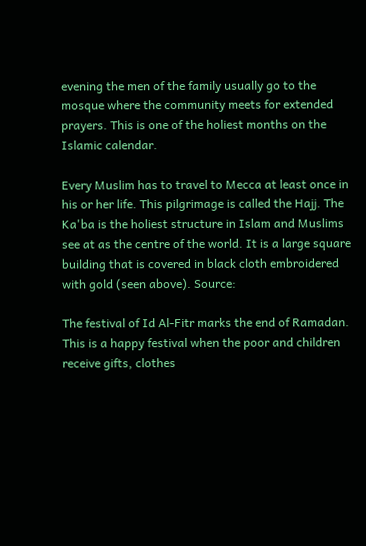evening the men of the family usually go to the mosque where the community meets for extended prayers. This is one of the holiest months on the Islamic calendar.

Every Muslim has to travel to Mecca at least once in his or her life. This pilgrimage is called the Hajj. The Ka'ba is the holiest structure in Islam and Muslims see at as the centre of the world. It is a large square building that is covered in black cloth embroidered with gold (seen above). Source:

The festival of Id Al-Fitr marks the end of Ramadan. This is a happy festival when the poor and children receive gifts, clothes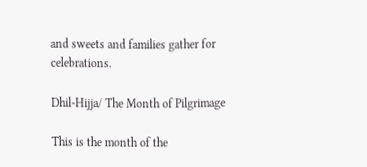and sweets and families gather for celebrations.

Dhil-Hijja/ The Month of Pilgrimage

This is the month of the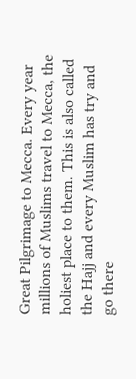Great Pilgrimage to Mecca. Every year millions of Muslims travel to Mecca, the holiest place to them. This is also called the Hajj and every Muslim has try and go there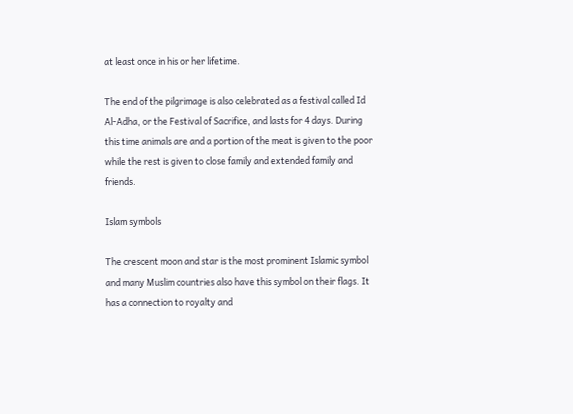at least once in his or her lifetime.

The end of the pilgrimage is also celebrated as a festival called Id Al-Adha, or the Festival of Sacrifice, and lasts for 4 days. During this time animals are and a portion of the meat is given to the poor while the rest is given to close family and extended family and friends.

Islam symbols

The crescent moon and star is the most prominent Islamic symbol and many Muslim countries also have this symbol on their flags. It has a connection to royalty and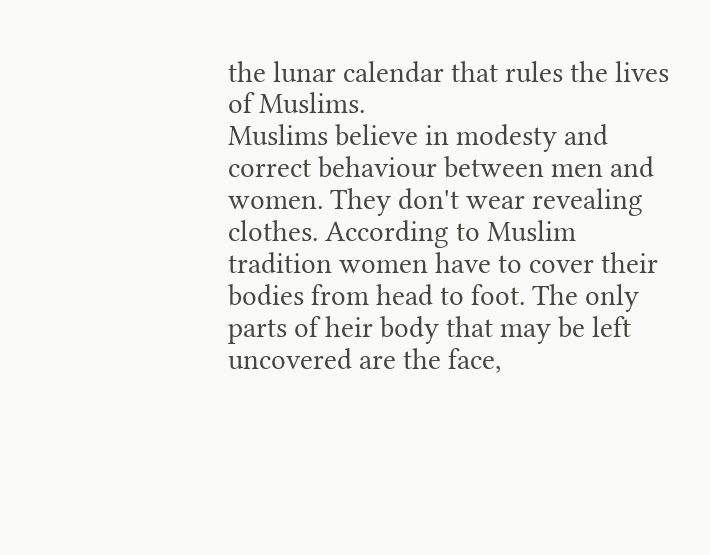the lunar calendar that rules the lives of Muslims.
Muslims believe in modesty and correct behaviour between men and women. They don't wear revealing clothes. According to Muslim tradition women have to cover their bodies from head to foot. The only parts of heir body that may be left uncovered are the face,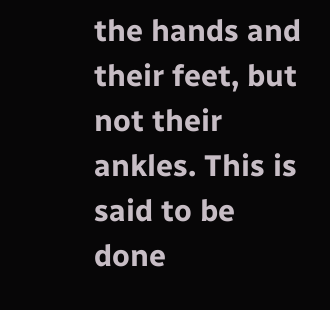the hands and their feet, but not their ankles. This is said to be done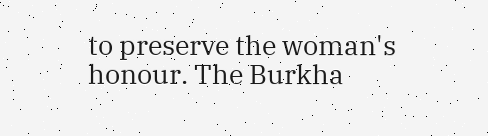to preserve the woman's honour. The Burkha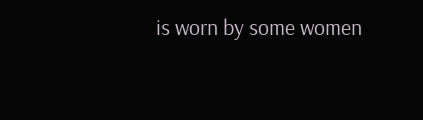is worn by some women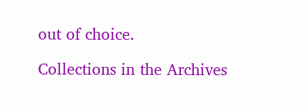out of choice.

Collections in the Archives